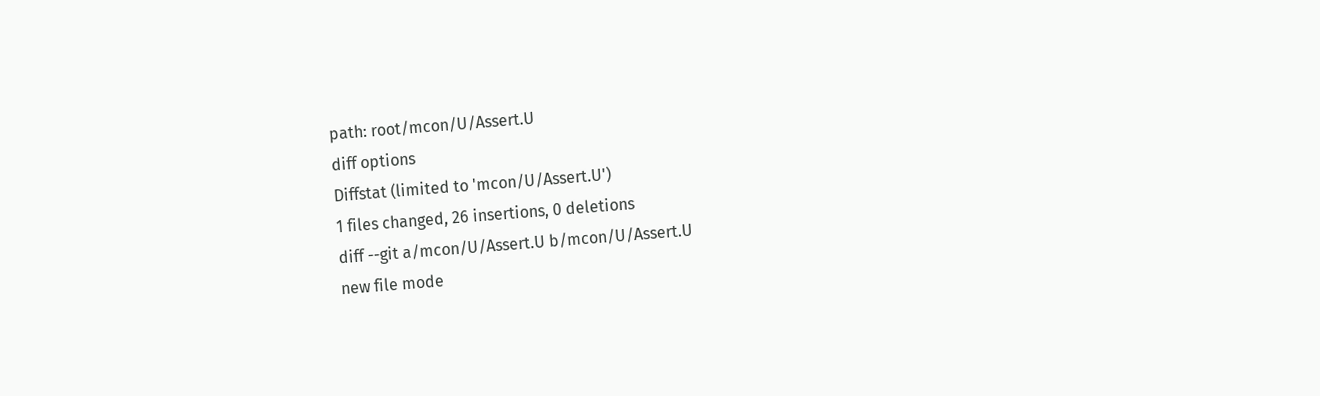path: root/mcon/U/Assert.U
diff options
Diffstat (limited to 'mcon/U/Assert.U')
1 files changed, 26 insertions, 0 deletions
diff --git a/mcon/U/Assert.U b/mcon/U/Assert.U
new file mode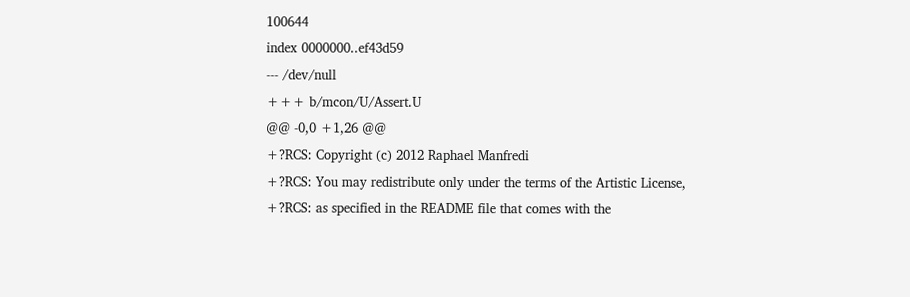100644
index 0000000..ef43d59
--- /dev/null
+++ b/mcon/U/Assert.U
@@ -0,0 +1,26 @@
+?RCS: Copyright (c) 2012 Raphael Manfredi
+?RCS: You may redistribute only under the terms of the Artistic License,
+?RCS: as specified in the README file that comes with the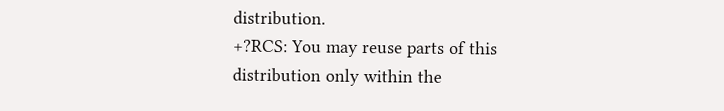distribution.
+?RCS: You may reuse parts of this distribution only within the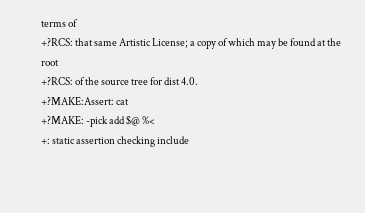terms of
+?RCS: that same Artistic License; a copy of which may be found at the root
+?RCS: of the source tree for dist 4.0.
+?MAKE:Assert: cat
+?MAKE: -pick add $@ %<
+: static assertion checking include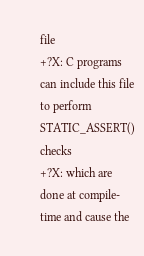file
+?X: C programs can include this file to perform STATIC_ASSERT() checks
+?X: which are done at compile-time and cause the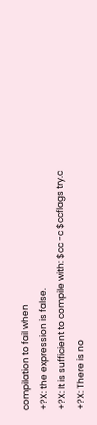compilation to fail when
+?X: the expression is false.
+?X: It is sufficient to compile with: $cc -c $ccflags try.c
+?X: There is no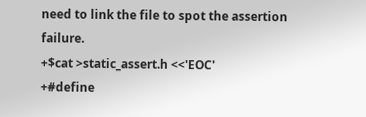need to link the file to spot the assertion failure.
+$cat >static_assert.h <<'EOC'
+#define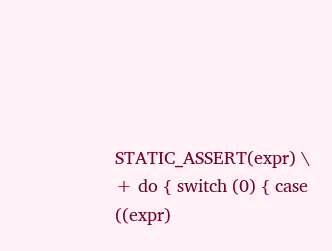STATIC_ASSERT(expr) \
+ do { switch (0) { case ((expr)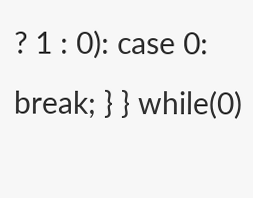? 1 : 0): case 0: break; } } while(0)